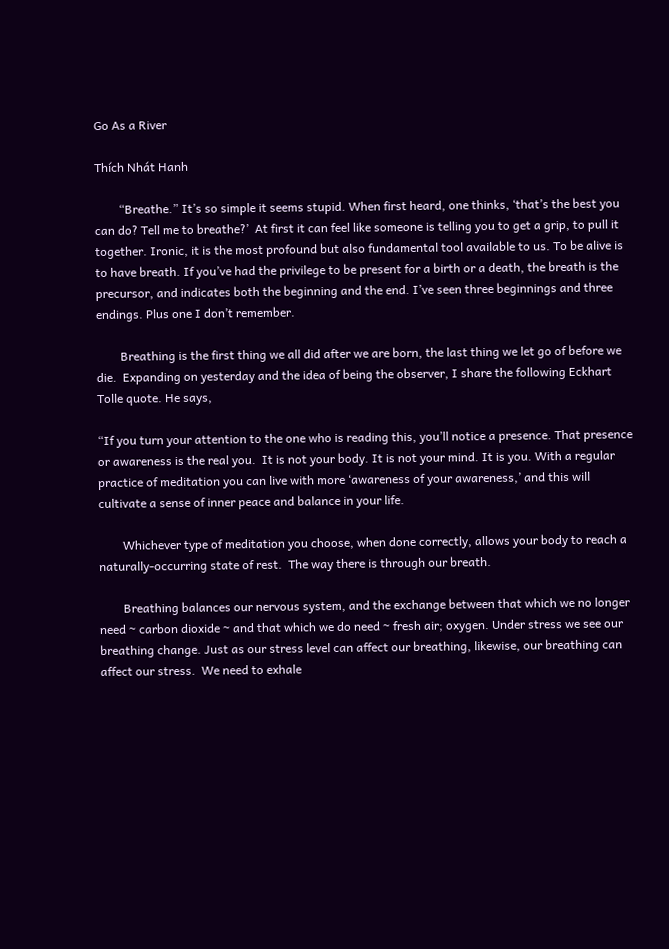Go As a River

Thích Nhát Hanh

        “Breathe.” It’s so simple it seems stupid. When first heard, one thinks, ‘that’s the best you can do? Tell me to breathe?’  At first it can feel like someone is telling you to get a grip, to pull it together. Ironic, it is the most profound but also fundamental tool available to us. To be alive is to have breath. If you’ve had the privilege to be present for a birth or a death, the breath is the precursor, and indicates both the beginning and the end. I’ve seen three beginnings and three endings. Plus one I don’t remember.

        Breathing is the first thing we all did after we are born, the last thing we let go of before we die.  Expanding on yesterday and the idea of being the observer, I share the following Eckhart Tolle quote. He says,

“If you turn your attention to the one who is reading this, you’ll notice a presence. That presence or awareness is the real you.  It is not your body. It is not your mind. It is you. With a regular practice of meditation you can live with more ‘awareness of your awareness,’ and this will cultivate a sense of inner peace and balance in your life.

        Whichever type of meditation you choose, when done correctly, allows your body to reach a naturally-occurring state of rest.  The way there is through our breath.

        Breathing balances our nervous system, and the exchange between that which we no longer need ~ carbon dioxide ~ and that which we do need ~ fresh air; oxygen. Under stress we see our breathing change. Just as our stress level can affect our breathing, likewise, our breathing can affect our stress.  We need to exhale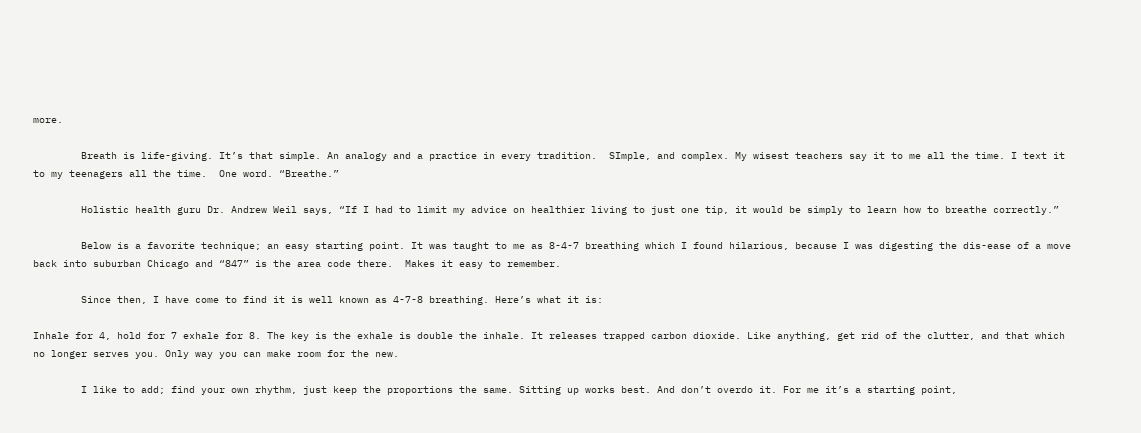more.

        Breath is life-giving. It’s that simple. An analogy and a practice in every tradition.  SImple, and complex. My wisest teachers say it to me all the time. I text it to my teenagers all the time.  One word. “Breathe.”

        Holistic health guru Dr. Andrew Weil says, “If I had to limit my advice on healthier living to just one tip, it would be simply to learn how to breathe correctly.”

        Below is a favorite technique; an easy starting point. It was taught to me as 8-4-7 breathing which I found hilarious, because I was digesting the dis-ease of a move back into suburban Chicago and “847” is the area code there.  Makes it easy to remember.

        Since then, I have come to find it is well known as 4-7-8 breathing. Here’s what it is:

Inhale for 4, hold for 7 exhale for 8. The key is the exhale is double the inhale. It releases trapped carbon dioxide. Like anything, get rid of the clutter, and that which no longer serves you. Only way you can make room for the new.

        I like to add; find your own rhythm, just keep the proportions the same. Sitting up works best. And don’t overdo it. For me it’s a starting point,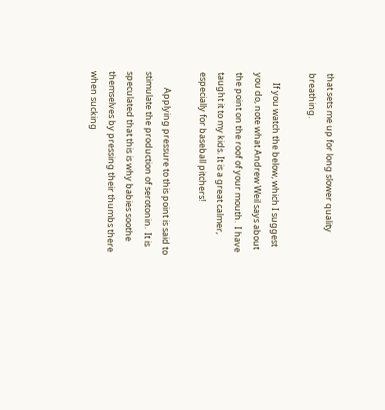that sets me up for long slower quality breathing.

     If you watch the below, which I suggest you do, note what Andrew Weil says about the point on the roof of your mouth.  I have taught it to my kids. It is a great calmer, especially for baseball pitchers!

        Applying pressure to this point is said to stimulate the production of serotonin.  It is speculated that this is why babies soothe themselves by pressing their thumbs there when sucking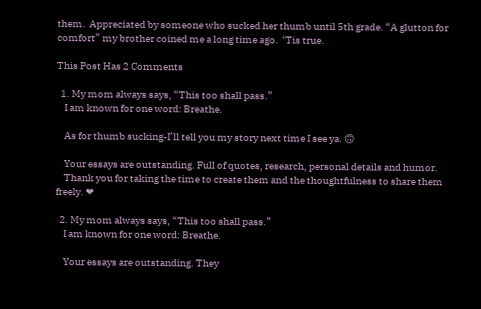them.  Appreciated by someone who sucked her thumb until 5th grade. “A glutton for comfort” my brother coined me a long time ago.  ‘Tis true.

This Post Has 2 Comments

  1. My mom always says, “This too shall pass.”
    I am known for one word: Breathe.

    As for thumb sucking-I’ll tell you my story next time I see ya. 🙃

    Your essays are outstanding. Full of quotes, research, personal details and humor.
    Thank you for taking the time to create them and the thoughtfulness to share them freely. ❤

  2. My mom always says, “This too shall pass.”
    I am known for one word: Breathe.

    Your essays are outstanding. They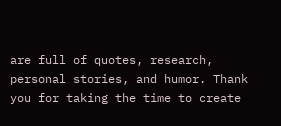are full of quotes, research, personal stories, and humor. Thank you for taking the time to create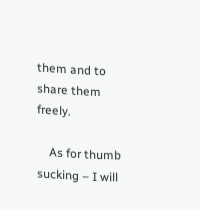them and to share them freely.

    As for thumb sucking – I will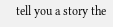tell you a story the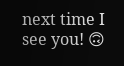next time I see you! 🙃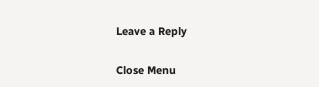Leave a Reply

Close Menu